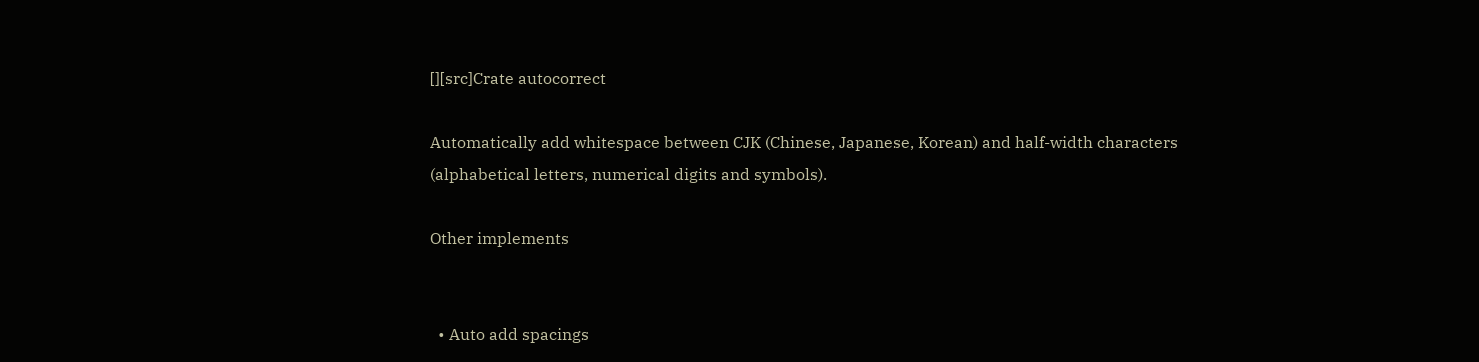[][src]Crate autocorrect

Automatically add whitespace between CJK (Chinese, Japanese, Korean) and half-width characters (alphabetical letters, numerical digits and symbols).

Other implements


  • Auto add spacings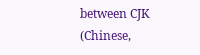between CJK (Chinese,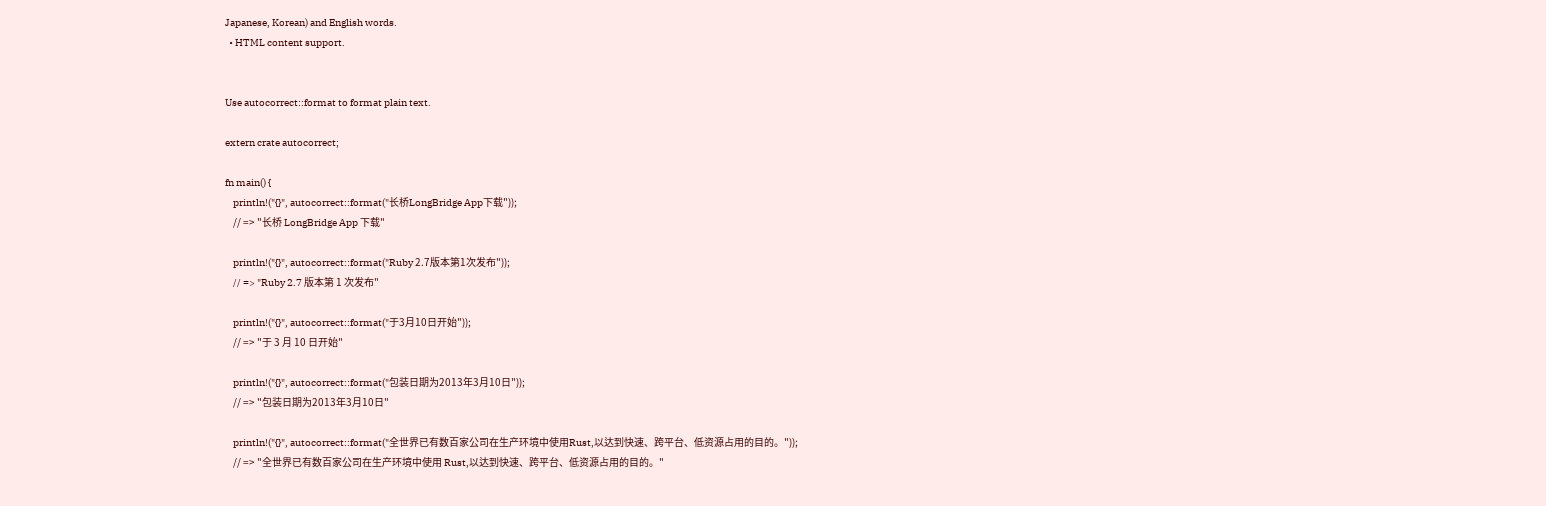Japanese, Korean) and English words.
  • HTML content support.


Use autocorrect::format to format plain text.

extern crate autocorrect;

fn main() {
    println!("{}", autocorrect::format("长桥LongBridge App下载"));
    // => "长桥 LongBridge App 下载"

    println!("{}", autocorrect::format("Ruby 2.7版本第1次发布"));
    // => "Ruby 2.7 版本第 1 次发布"

    println!("{}", autocorrect::format("于3月10日开始"));
    // => "于 3 月 10 日开始"

    println!("{}", autocorrect::format("包装日期为2013年3月10日"));
    // => "包装日期为2013年3月10日"

    println!("{}", autocorrect::format("全世界已有数百家公司在生产环境中使用Rust,以达到快速、跨平台、低资源占用的目的。"));
    // => "全世界已有数百家公司在生产环境中使用 Rust,以达到快速、跨平台、低资源占用的目的。"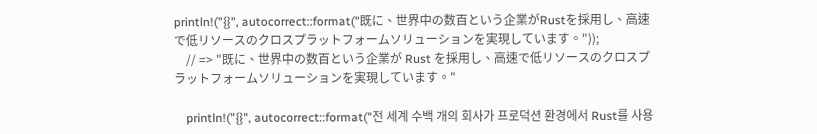println!("{}", autocorrect::format("既に、世界中の数百という企業がRustを採用し、高速で低リソースのクロスプラットフォームソリューションを実現しています。"));
    // => "既に、世界中の数百という企業が Rust を採用し、高速で低リソースのクロスプラットフォームソリューションを実現しています。"

    println!("{}", autocorrect::format("전 세계 수백 개의 회사가 프로덕션 환경에서 Rust를 사용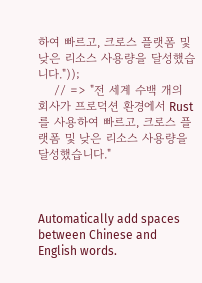하여 빠르고, 크로스 플랫폼 및 낮은 리소스 사용량을 달성했습니다."));
    // => "전 세계 수백 개의 회사가 프로덕션 환경에서 Rust 를 사용하여 빠르고, 크로스 플랫폼 및 낮은 리소스 사용량을 달성했습니다."



Automatically add spaces between Chinese and English words.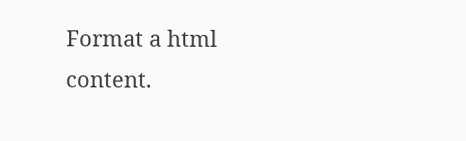Format a html content.